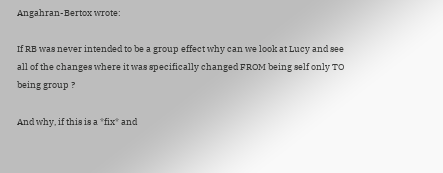Angahran-Bertox wrote:

If RB was never intended to be a group effect why can we look at Lucy and see all of the changes where it was specifically changed FROM being self only TO being group ?

And why, if this is a *fix* and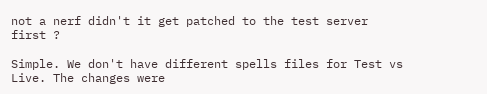not a nerf didn't it get patched to the test server first ?

Simple. We don't have different spells files for Test vs Live. The changes were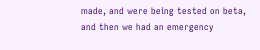made, and were being tested on beta, and then we had an emergency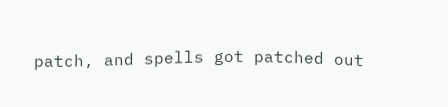patch, and spells got patched out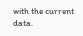with the current data.